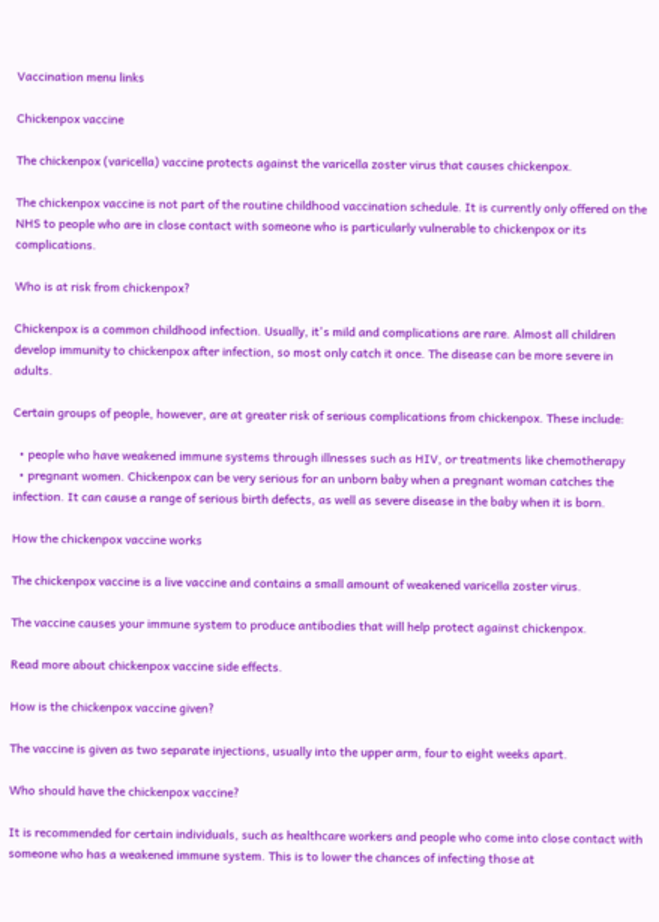Vaccination menu links

Chickenpox vaccine

The chickenpox (varicella) vaccine protects against the varicella zoster virus that causes chickenpox.

The chickenpox vaccine is not part of the routine childhood vaccination schedule. It is currently only offered on the NHS to people who are in close contact with someone who is particularly vulnerable to chickenpox or its complications.

Who is at risk from chickenpox?

Chickenpox is a common childhood infection. Usually, it's mild and complications are rare. Almost all children develop immunity to chickenpox after infection, so most only catch it once. The disease can be more severe in adults.

Certain groups of people, however, are at greater risk of serious complications from chickenpox. These include:

  • people who have weakened immune systems through illnesses such as HIV, or treatments like chemotherapy
  • pregnant women. Chickenpox can be very serious for an unborn baby when a pregnant woman catches the infection. It can cause a range of serious birth defects, as well as severe disease in the baby when it is born.

How the chickenpox vaccine works

The chickenpox vaccine is a live vaccine and contains a small amount of weakened varicella zoster virus.

The vaccine causes your immune system to produce antibodies that will help protect against chickenpox.

Read more about chickenpox vaccine side effects.

How is the chickenpox vaccine given?

The vaccine is given as two separate injections, usually into the upper arm, four to eight weeks apart.

Who should have the chickenpox vaccine?

It is recommended for certain individuals, such as healthcare workers and people who come into close contact with someone who has a weakened immune system. This is to lower the chances of infecting those at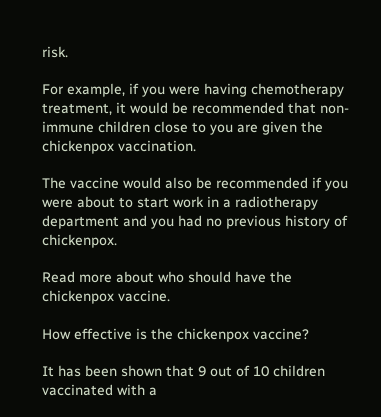risk.

For example, if you were having chemotherapy treatment, it would be recommended that non-immune children close to you are given the chickenpox vaccination.

The vaccine would also be recommended if you were about to start work in a radiotherapy department and you had no previous history of chickenpox.

Read more about who should have the chickenpox vaccine.

How effective is the chickenpox vaccine?

It has been shown that 9 out of 10 children vaccinated with a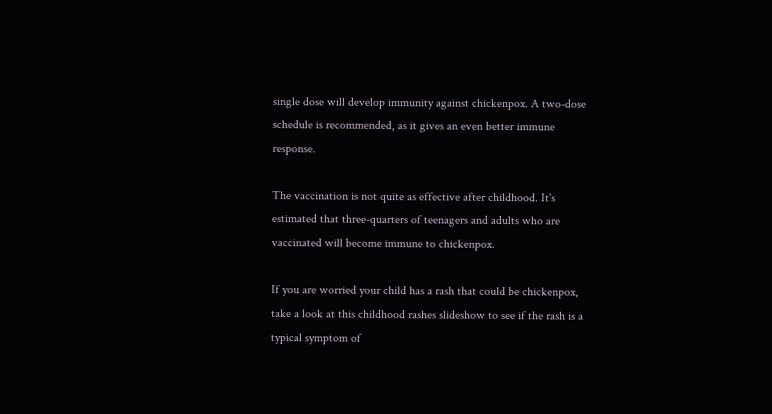single dose will develop immunity against chickenpox. A two-dose schedule is recommended, as it gives an even better immune response.

The vaccination is not quite as effective after childhood. It's estimated that three-quarters of teenagers and adults who are vaccinated will become immune to chickenpox.

If you are worried your child has a rash that could be chickenpox, take a look at this childhood rashes slideshow to see if the rash is a typical symptom of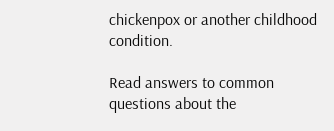chickenpox or another childhood condition.

Read answers to common questions about the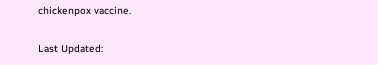chickenpox vaccine.

Last Updated: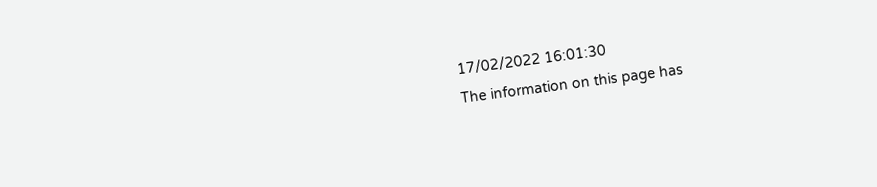17/02/2022 16:01:30
The information on this page has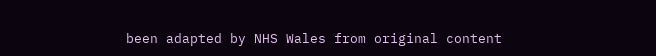been adapted by NHS Wales from original content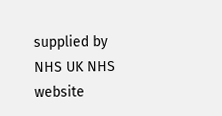supplied by NHS UK NHS website